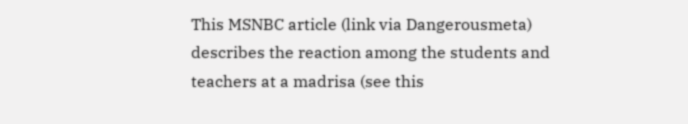This MSNBC article (link via Dangerousmeta) describes the reaction among the students and teachers at a madrisa (see this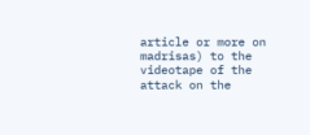article or more on madrisas) to the videotape of the attack on the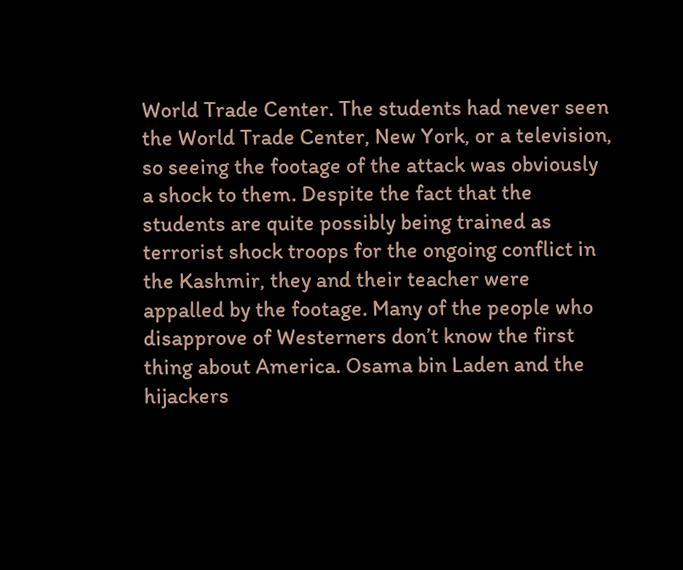World Trade Center. The students had never seen the World Trade Center, New York, or a television, so seeing the footage of the attack was obviously a shock to them. Despite the fact that the students are quite possibly being trained as terrorist shock troops for the ongoing conflict in the Kashmir, they and their teacher were appalled by the footage. Many of the people who disapprove of Westerners don’t know the first thing about America. Osama bin Laden and the hijackers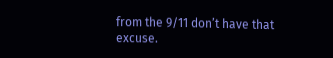from the 9/11 don’t have that excuse.